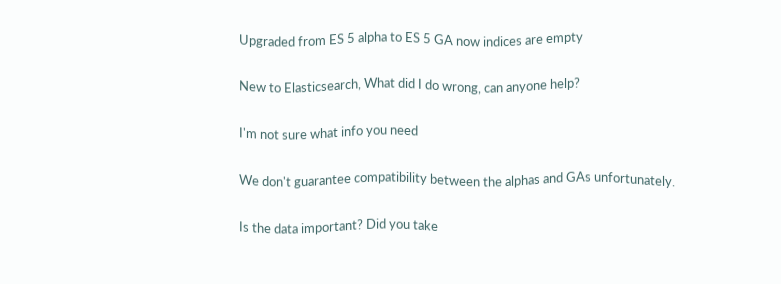Upgraded from ES 5 alpha to ES 5 GA now indices are empty

New to Elasticsearch, What did I do wrong, can anyone help?

I'm not sure what info you need

We don't guarantee compatibility between the alphas and GAs unfortunately.

Is the data important? Did you take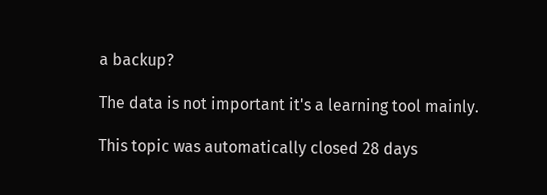a backup?

The data is not important it's a learning tool mainly.

This topic was automatically closed 28 days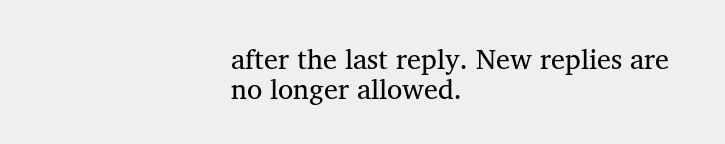after the last reply. New replies are no longer allowed.